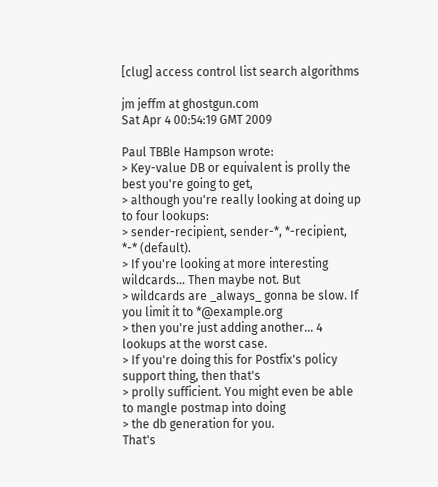[clug] access control list search algorithms

jm jeffm at ghostgun.com
Sat Apr 4 00:54:19 GMT 2009

Paul TBBle Hampson wrote:
> Key-value DB or equivalent is prolly the best you're going to get,
> although you're really looking at doing up to four lookups:
> sender-recipient, sender-*, *-recipient, *-* (default).
> If you're looking at more interesting wildcards... Then maybe not. But
> wildcards are _always_ gonna be slow. If you limit it to *@example.org
> then you're just adding another... 4 lookups at the worst case.
> If you're doing this for Postfix's policy support thing, then that's
> prolly sufficient. You might even be able to mangle postmap into doing
> the db generation for you.
That's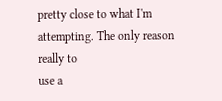pretty close to what I'm attempting. The only reason really to
use a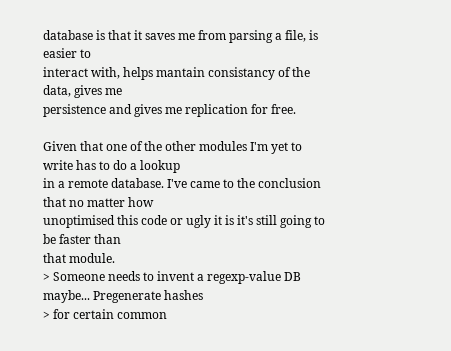database is that it saves me from parsing a file, is easier to
interact with, helps mantain consistancy of the data, gives me
persistence and gives me replication for free.

Given that one of the other modules I'm yet to write has to do a lookup
in a remote database. I've came to the conclusion that no matter how
unoptimised this code or ugly it is it's still going to be faster than
that module.
> Someone needs to invent a regexp-value DB maybe... Pregenerate hashes
> for certain common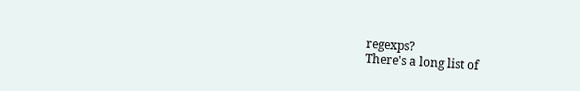regexps?
There's a long list of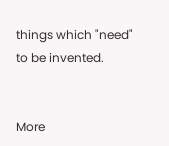things which "need" to be invented.


More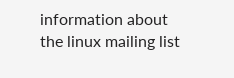information about the linux mailing list